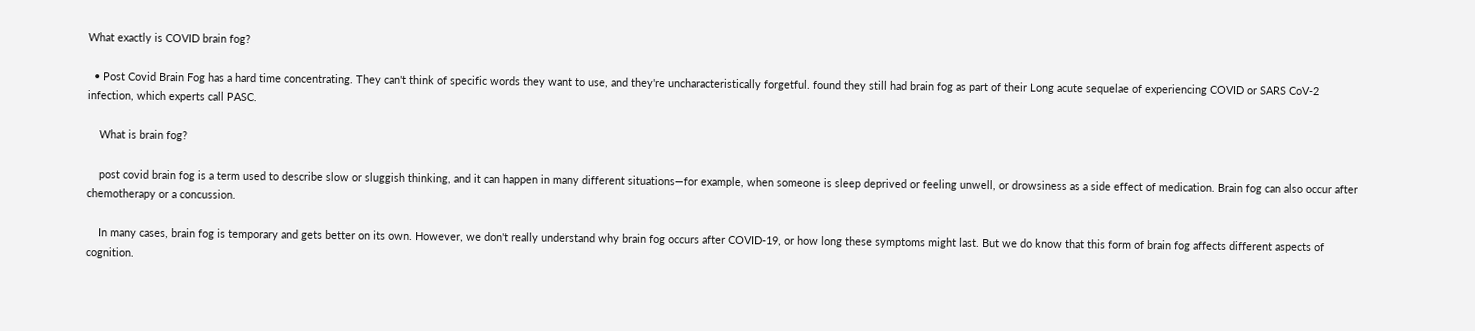What exactly is COVID brain fog?

  • Post Covid Brain Fog has a hard time concentrating. They can't think of specific words they want to use, and they're uncharacteristically forgetful. found they still had brain fog as part of their Long acute sequelae of experiencing COVID or SARS CoV-2 infection, which experts call PASC.

    What is brain fog?

    post covid brain fog is a term used to describe slow or sluggish thinking, and it can happen in many different situations—for example, when someone is sleep deprived or feeling unwell, or drowsiness as a side effect of medication. Brain fog can also occur after chemotherapy or a concussion.

    In many cases, brain fog is temporary and gets better on its own. However, we don't really understand why brain fog occurs after COVID-19, or how long these symptoms might last. But we do know that this form of brain fog affects different aspects of cognition.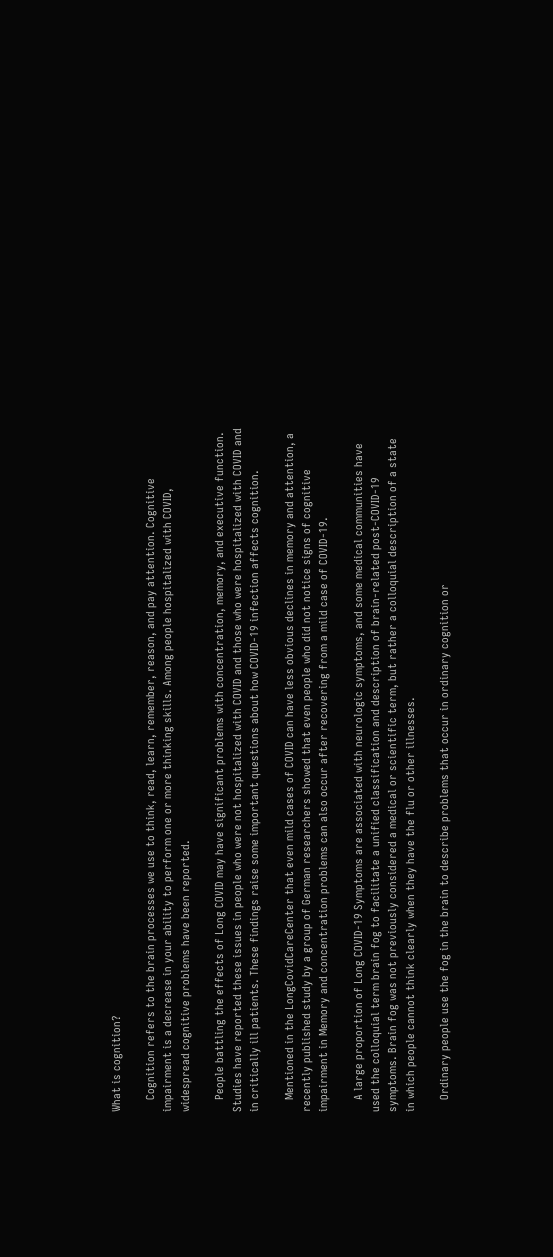What is cognition?

    Cognition refers to the brain processes we use to think, read, learn, remember, reason, and pay attention. Cognitive impairment is a decrease in your ability to perform one or more thinking skills. Among people hospitalized with COVID, widespread cognitive problems have been reported.

    People battling the effects of Long COVID may have significant problems with concentration, memory, and executive function. Studies have reported these issues in people who were not hospitalized with COVID and those who were hospitalized with COVID and in critically ill patients. These findings raise some important questions about how COVID-19 infection affects cognition.

    Mentioned in the LongCovidCareCenter that even mild cases of COVID can have less obvious declines in memory and attention, a recently published study by a group of German researchers showed that even people who did not notice signs of cognitive impairment in Memory and concentration problems can also occur after recovering from a mild case of COVID-19.

    A large proportion of Long COVID-19 Symptoms are associated with neurologic symptoms, and some medical communities have used the colloquial term brain fog to facilitate a unified classification and description of brain-related post-COVID-19 symptoms. Brain fog was not previously considered a medical or scientific term, but rather a colloquial description of a state in which people cannot think clearly when they have the flu or other illnesses.

    Ordinary people use the fog in the brain to describe problems that occur in ordinary cognition or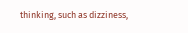thinking, such as dizziness,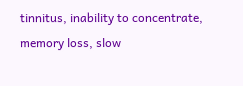tinnitus, inability to concentrate, memory loss, slow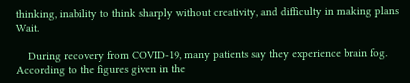thinking, inability to think sharply without creativity, and difficulty in making plans Wait.

    During recovery from COVID-19, many patients say they experience brain fog. According to the figures given in the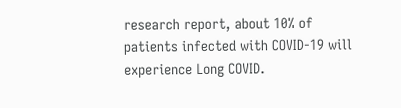research report, about 10% of patients infected with COVID-19 will experience Long COVID.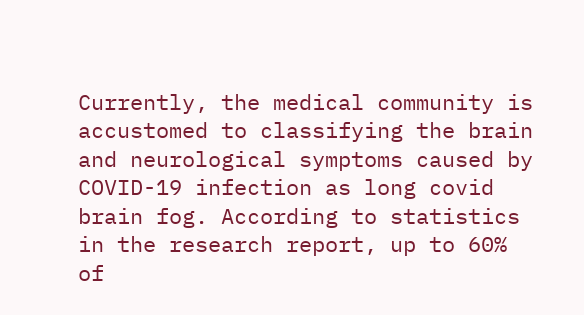Currently, the medical community is accustomed to classifying the brain and neurological symptoms caused by COVID-19 infection as long covid brain fog. According to statistics in the research report, up to 60% of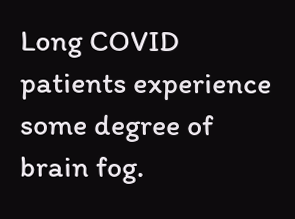Long COVID patients experience some degree of brain fog.